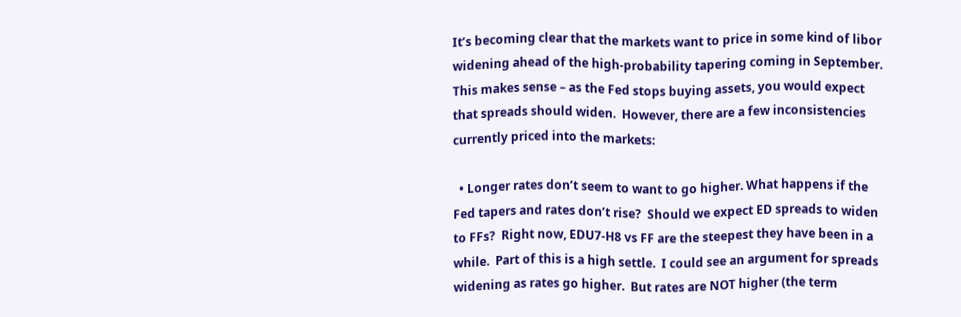It’s becoming clear that the markets want to price in some kind of libor widening ahead of the high-probability tapering coming in September.  This makes sense – as the Fed stops buying assets, you would expect that spreads should widen.  However, there are a few inconsistencies currently priced into the markets:

  • Longer rates don’t seem to want to go higher. What happens if the Fed tapers and rates don’t rise?  Should we expect ED spreads to widen to FFs?  Right now, EDU7-H8 vs FF are the steepest they have been in a while.  Part of this is a high settle.  I could see an argument for spreads widening as rates go higher.  But rates are NOT higher (the term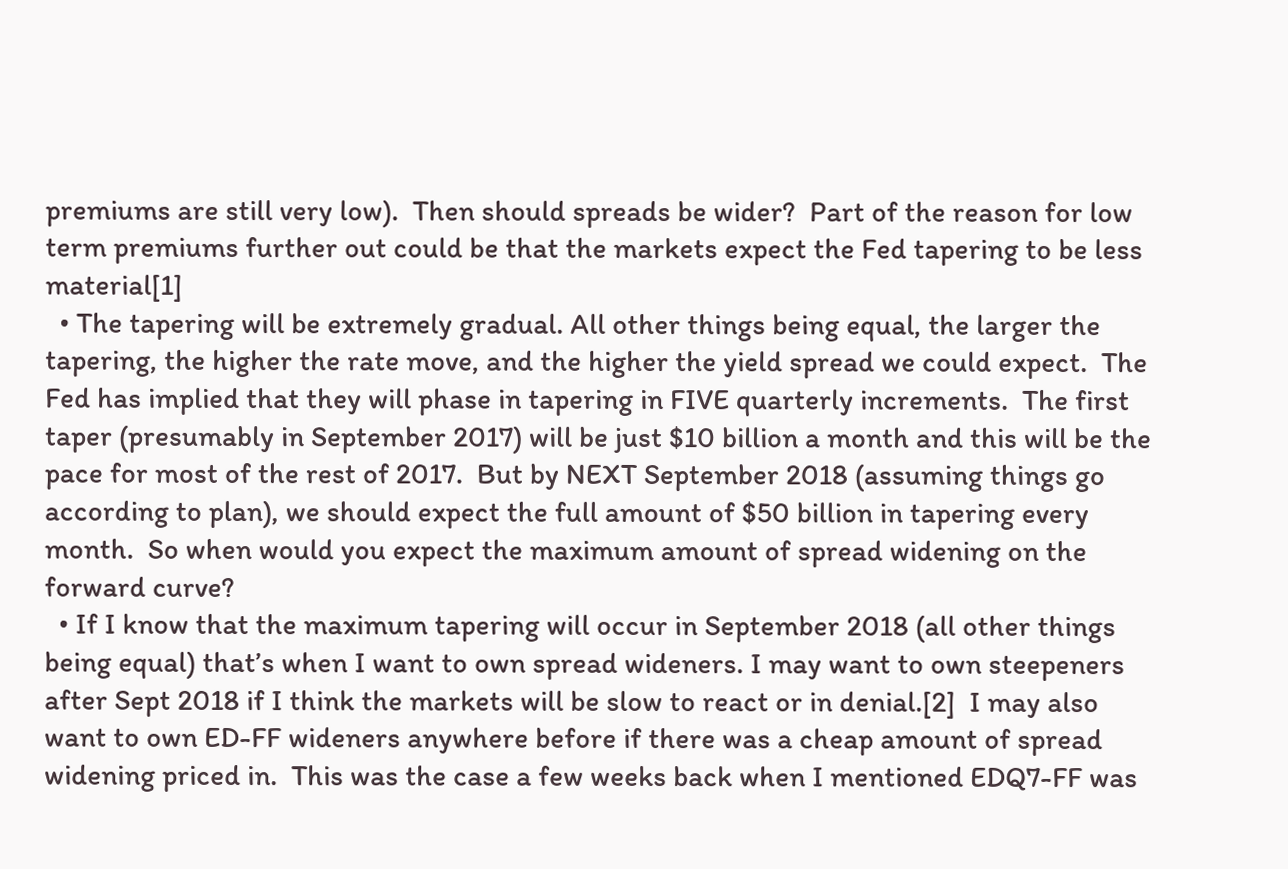premiums are still very low).  Then should spreads be wider?  Part of the reason for low term premiums further out could be that the markets expect the Fed tapering to be less material[1]
  • The tapering will be extremely gradual. All other things being equal, the larger the tapering, the higher the rate move, and the higher the yield spread we could expect.  The Fed has implied that they will phase in tapering in FIVE quarterly increments.  The first taper (presumably in September 2017) will be just $10 billion a month and this will be the pace for most of the rest of 2017.  But by NEXT September 2018 (assuming things go according to plan), we should expect the full amount of $50 billion in tapering every month.  So when would you expect the maximum amount of spread widening on the forward curve?
  • If I know that the maximum tapering will occur in September 2018 (all other things being equal) that’s when I want to own spread wideners. I may want to own steepeners after Sept 2018 if I think the markets will be slow to react or in denial.[2]  I may also want to own ED-FF wideners anywhere before if there was a cheap amount of spread widening priced in.  This was the case a few weeks back when I mentioned EDQ7-FF was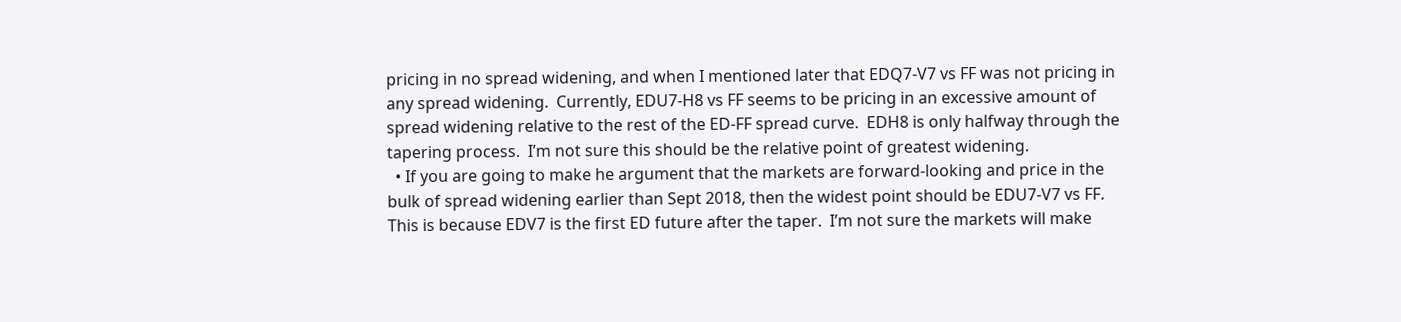pricing in no spread widening, and when I mentioned later that EDQ7-V7 vs FF was not pricing in any spread widening.  Currently, EDU7-H8 vs FF seems to be pricing in an excessive amount of spread widening relative to the rest of the ED-FF spread curve.  EDH8 is only halfway through the tapering process.  I’m not sure this should be the relative point of greatest widening.
  • If you are going to make he argument that the markets are forward-looking and price in the bulk of spread widening earlier than Sept 2018, then the widest point should be EDU7-V7 vs FF. This is because EDV7 is the first ED future after the taper.  I’m not sure the markets will make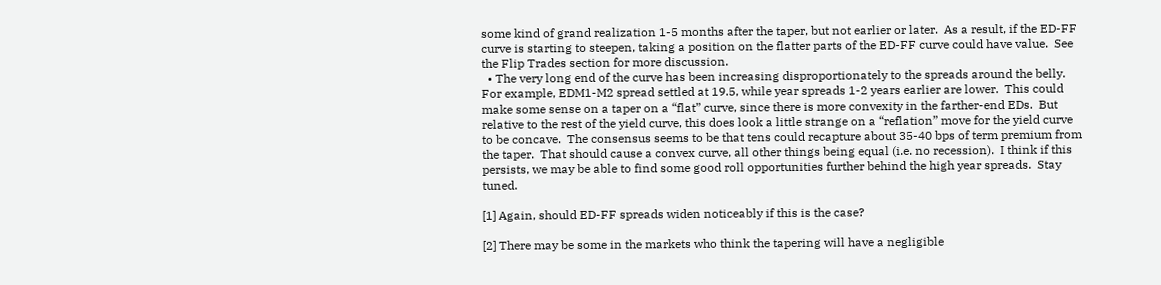some kind of grand realization 1-5 months after the taper, but not earlier or later.  As a result, if the ED-FF curve is starting to steepen, taking a position on the flatter parts of the ED-FF curve could have value.  See the Flip Trades section for more discussion.
  • The very long end of the curve has been increasing disproportionately to the spreads around the belly. For example, EDM1-M2 spread settled at 19.5, while year spreads 1-2 years earlier are lower.  This could make some sense on a taper on a “flat” curve, since there is more convexity in the farther-end EDs.  But relative to the rest of the yield curve, this does look a little strange on a “reflation” move for the yield curve to be concave.  The consensus seems to be that tens could recapture about 35-40 bps of term premium from the taper.  That should cause a convex curve, all other things being equal (i.e. no recession).  I think if this persists, we may be able to find some good roll opportunities further behind the high year spreads.  Stay tuned.

[1] Again, should ED-FF spreads widen noticeably if this is the case?

[2] There may be some in the markets who think the tapering will have a negligible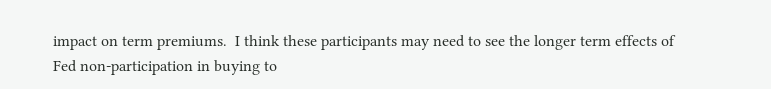impact on term premiums.  I think these participants may need to see the longer term effects of Fed non-participation in buying to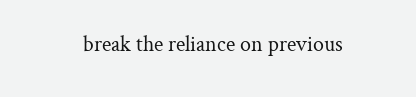break the reliance on previous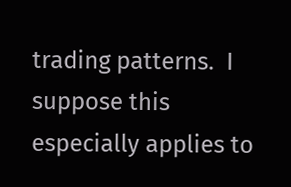trading patterns.  I suppose this especially applies to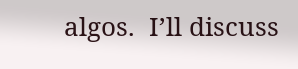algos.  I’ll discuss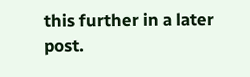this further in a later post.